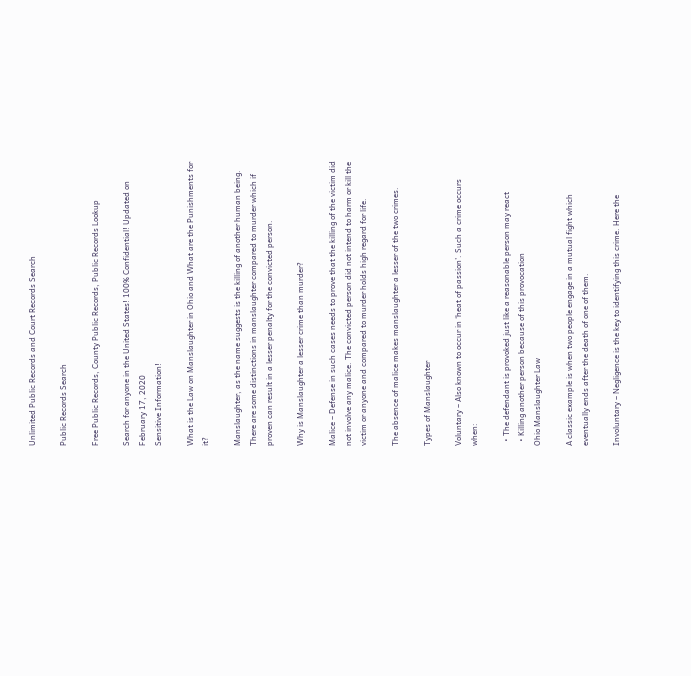Unlimited Public Records and Court Records Search

Public Records Search

Free Public Records, County Public Records, Public Records Lookup

Search for anyone in the United States! 100% Confidential! Updated on February 17, 2020
Sensitive Information!

What is the Law on Manslaughter in Ohio and What are the Punishments for it?

Manslaughter, as the name suggests is the killing of another human being. There are some distinctions in manslaughter compared to murder which if proven can result in a lesser penalty for the convicted person.

Why is Manslaughter a lesser crime than murder?

Malice – Defense in such cases needs to prove that the killing of the victim did not involve any malice. The convicted person did not intend to harm or kill the victim or anyone and compared to murder holds high regard for life.

The absence of malice makes manslaughter a lesser of the two crimes.

Types of Manslaughter

Voluntary – Also known to occur in ‘heat of passion’. Such a crime occurs when:

  • The defendant is provoked just like a reasonable person may react
  • Killing another person because of this provocation
Ohio Manslaughter Law

A classic example is when two people engage in a mutual fight which eventually ends after the death of one of them.

Involuntary – Negligence is the key to identifying this crime. Here the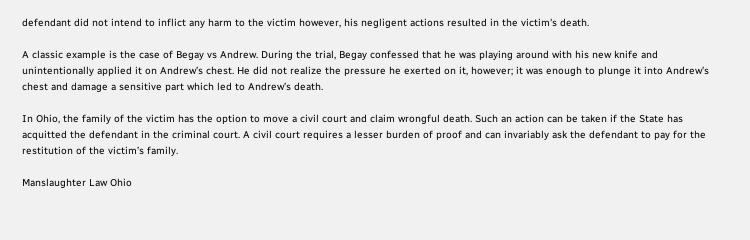defendant did not intend to inflict any harm to the victim however, his negligent actions resulted in the victim's death.

A classic example is the case of Begay vs Andrew. During the trial, Begay confessed that he was playing around with his new knife and unintentionally applied it on Andrew’s chest. He did not realize the pressure he exerted on it, however; it was enough to plunge it into Andrew’s chest and damage a sensitive part which led to Andrew’s death.

In Ohio, the family of the victim has the option to move a civil court and claim wrongful death. Such an action can be taken if the State has acquitted the defendant in the criminal court. A civil court requires a lesser burden of proof and can invariably ask the defendant to pay for the restitution of the victim’s family.

Manslaughter Law Ohio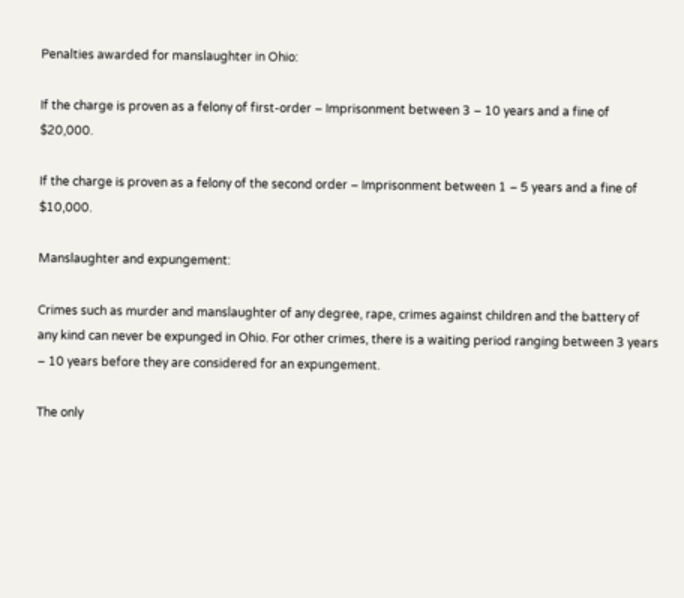Penalties awarded for manslaughter in Ohio:

If the charge is proven as a felony of first-order – Imprisonment between 3 – 10 years and a fine of $20,000.

If the charge is proven as a felony of the second order – Imprisonment between 1 – 5 years and a fine of $10,000.

Manslaughter and expungement:

Crimes such as murder and manslaughter of any degree, rape, crimes against children and the battery of any kind can never be expunged in Ohio. For other crimes, there is a waiting period ranging between 3 years – 10 years before they are considered for an expungement.

The only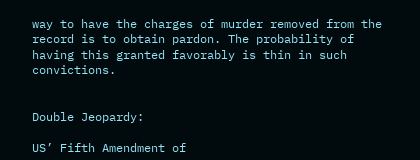way to have the charges of murder removed from the record is to obtain pardon. The probability of having this granted favorably is thin in such convictions.


Double Jeopardy:

US’ Fifth Amendment of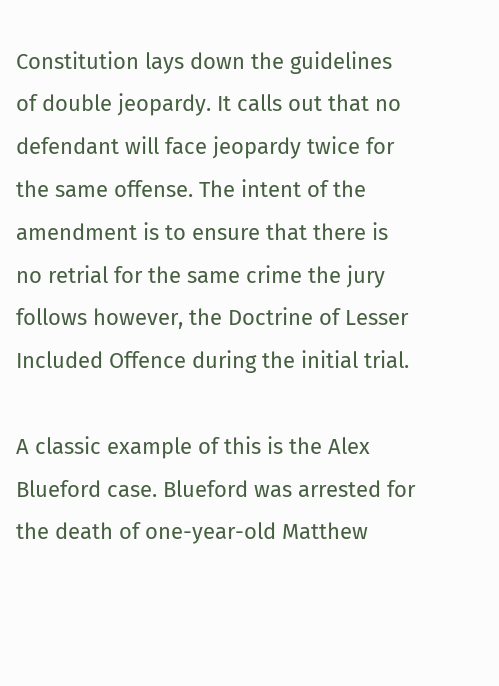Constitution lays down the guidelines of double jeopardy. It calls out that no defendant will face jeopardy twice for the same offense. The intent of the amendment is to ensure that there is no retrial for the same crime the jury follows however, the Doctrine of Lesser Included Offence during the initial trial.

A classic example of this is the Alex Blueford case. Blueford was arrested for the death of one-year-old Matthew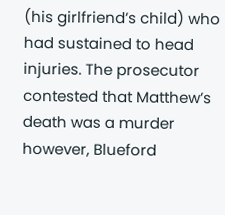(his girlfriend’s child) who had sustained to head injuries. The prosecutor contested that Matthew’s death was a murder however, Blueford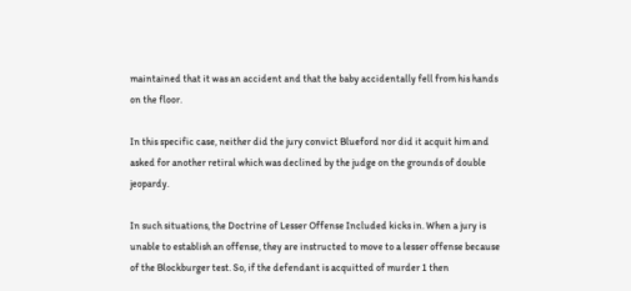maintained that it was an accident and that the baby accidentally fell from his hands on the floor.

In this specific case, neither did the jury convict Blueford nor did it acquit him and asked for another retiral which was declined by the judge on the grounds of double jeopardy.

In such situations, the Doctrine of Lesser Offense Included kicks in. When a jury is unable to establish an offense, they are instructed to move to a lesser offense because of the Blockburger test. So, if the defendant is acquitted of murder 1 then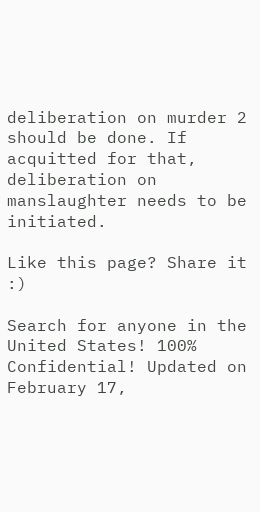deliberation on murder 2 should be done. If acquitted for that, deliberation on manslaughter needs to be initiated.

Like this page? Share it :)

Search for anyone in the United States! 100% Confidential! Updated on February 17,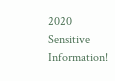2020
Sensitive Information!